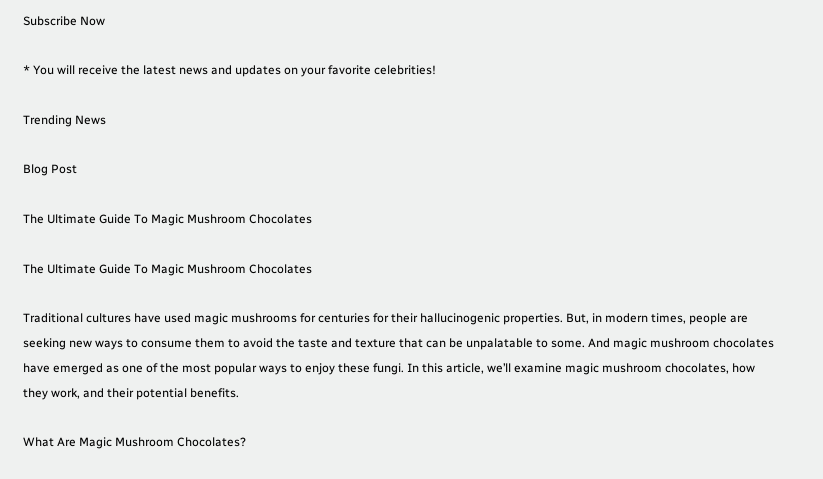Subscribe Now

* You will receive the latest news and updates on your favorite celebrities!

Trending News

Blog Post

The Ultimate Guide To Magic Mushroom Chocolates

The Ultimate Guide To Magic Mushroom Chocolates

Traditional cultures have used magic mushrooms for centuries for their hallucinogenic properties. But, in modern times, people are seeking new ways to consume them to avoid the taste and texture that can be unpalatable to some. And magic mushroom chocolates have emerged as one of the most popular ways to enjoy these fungi. In this article, we’ll examine magic mushroom chocolates, how they work, and their potential benefits.

What Are Magic Mushroom Chocolates?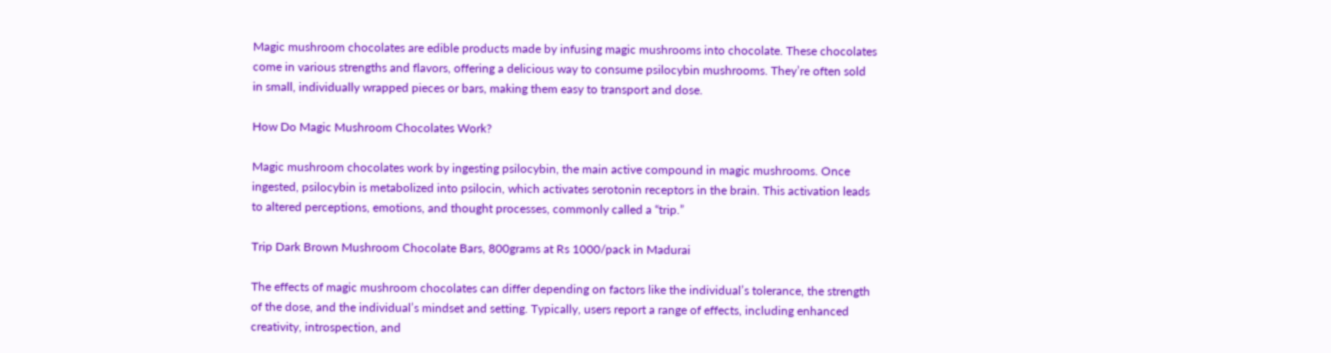Magic mushroom chocolates are edible products made by infusing magic mushrooms into chocolate. These chocolates come in various strengths and flavors, offering a delicious way to consume psilocybin mushrooms. They’re often sold in small, individually wrapped pieces or bars, making them easy to transport and dose.

How Do Magic Mushroom Chocolates Work?

Magic mushroom chocolates work by ingesting psilocybin, the main active compound in magic mushrooms. Once ingested, psilocybin is metabolized into psilocin, which activates serotonin receptors in the brain. This activation leads to altered perceptions, emotions, and thought processes, commonly called a “trip.”

Trip Dark Brown Mushroom Chocolate Bars, 800grams at Rs 1000/pack in Madurai

The effects of magic mushroom chocolates can differ depending on factors like the individual’s tolerance, the strength of the dose, and the individual’s mindset and setting. Typically, users report a range of effects, including enhanced creativity, introspection, and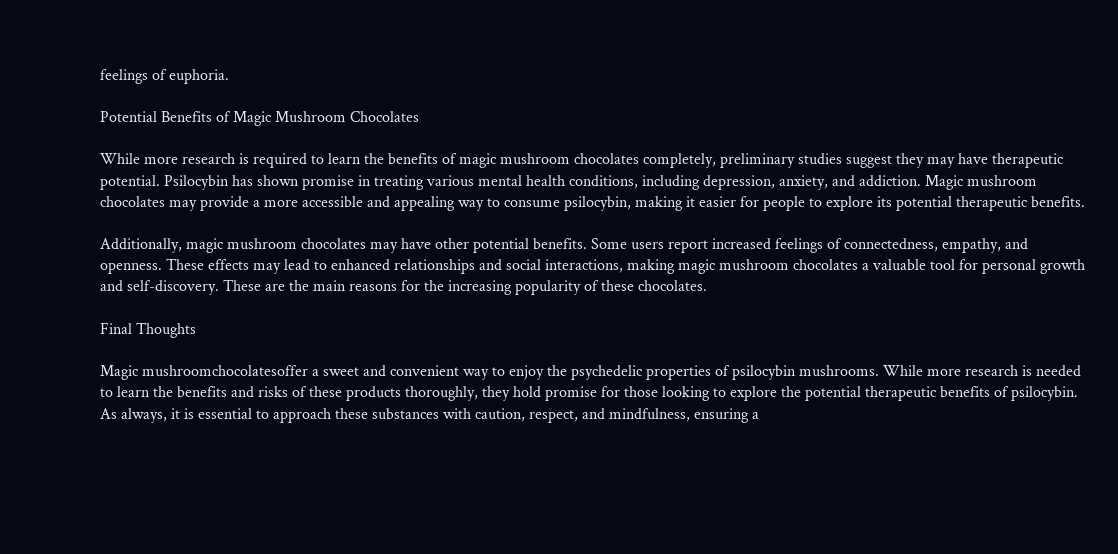feelings of euphoria.

Potential Benefits of Magic Mushroom Chocolates

While more research is required to learn the benefits of magic mushroom chocolates completely, preliminary studies suggest they may have therapeutic potential. Psilocybin has shown promise in treating various mental health conditions, including depression, anxiety, and addiction. Magic mushroom chocolates may provide a more accessible and appealing way to consume psilocybin, making it easier for people to explore its potential therapeutic benefits.

Additionally, magic mushroom chocolates may have other potential benefits. Some users report increased feelings of connectedness, empathy, and openness. These effects may lead to enhanced relationships and social interactions, making magic mushroom chocolates a valuable tool for personal growth and self-discovery. These are the main reasons for the increasing popularity of these chocolates.

Final Thoughts

Magic mushroomchocolatesoffer a sweet and convenient way to enjoy the psychedelic properties of psilocybin mushrooms. While more research is needed to learn the benefits and risks of these products thoroughly, they hold promise for those looking to explore the potential therapeutic benefits of psilocybin. As always, it is essential to approach these substances with caution, respect, and mindfulness, ensuring a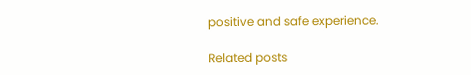positive and safe experience.

Related posts